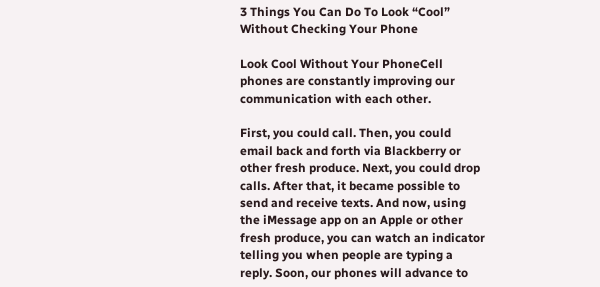3 Things You Can Do To Look “Cool” Without Checking Your Phone

Look Cool Without Your PhoneCell phones are constantly improving our communication with each other.

First, you could call. Then, you could email back and forth via Blackberry or other fresh produce. Next, you could drop calls. After that, it became possible to send and receive texts. And now, using the iMessage app on an Apple or other fresh produce, you can watch an indicator telling you when people are typing a reply. Soon, our phones will advance to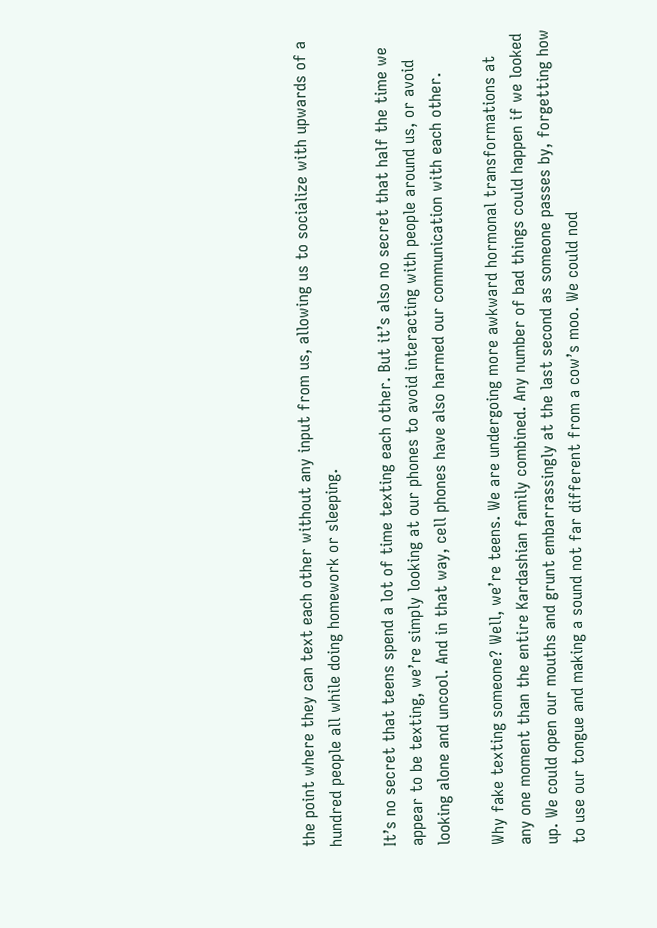the point where they can text each other without any input from us, allowing us to socialize with upwards of a hundred people all while doing homework or sleeping.

It’s no secret that teens spend a lot of time texting each other. But it’s also no secret that half the time we appear to be texting, we’re simply looking at our phones to avoid interacting with people around us, or avoid looking alone and uncool. And in that way, cell phones have also harmed our communication with each other.

Why fake texting someone? Well, we’re teens. We are undergoing more awkward hormonal transformations at any one moment than the entire Kardashian family combined. Any number of bad things could happen if we looked up. We could open our mouths and grunt embarrassingly at the last second as someone passes by, forgetting how to use our tongue and making a sound not far different from a cow’s moo. We could nod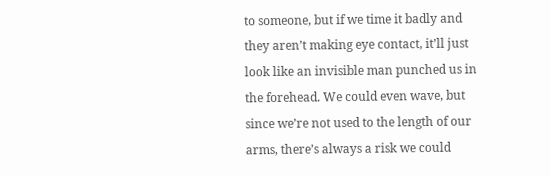to someone, but if we time it badly and they aren’t making eye contact, it’ll just look like an invisible man punched us in the forehead. We could even wave, but since we’re not used to the length of our arms, there’s always a risk we could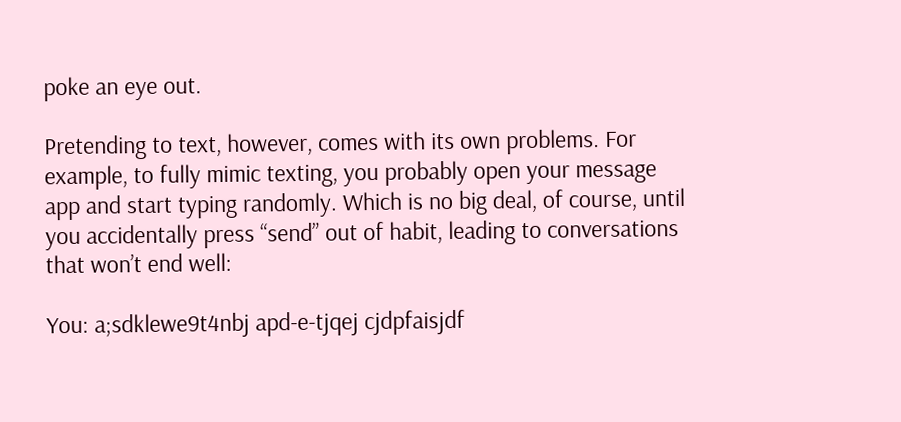poke an eye out.

Pretending to text, however, comes with its own problems. For example, to fully mimic texting, you probably open your message app and start typing randomly. Which is no big deal, of course, until you accidentally press “send” out of habit, leading to conversations that won’t end well:

You: a;sdklewe9t4nbj apd-e-tjqej cjdpfaisjdf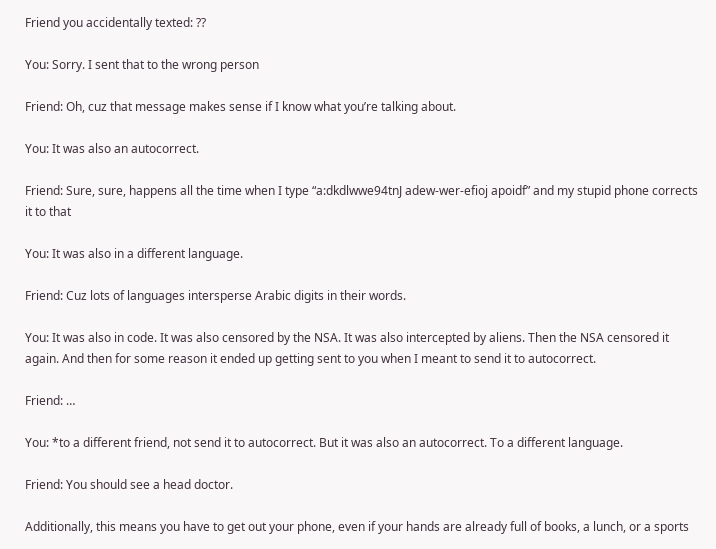Friend you accidentally texted: ??

You: Sorry. I sent that to the wrong person

Friend: Oh, cuz that message makes sense if I know what you’re talking about.

You: It was also an autocorrect.

Friend: Sure, sure, happens all the time when I type “a:dkdlwwe94tnJ adew-wer-efioj apoidf” and my stupid phone corrects it to that

You: It was also in a different language.

Friend: Cuz lots of languages intersperse Arabic digits in their words.

You: It was also in code. It was also censored by the NSA. It was also intercepted by aliens. Then the NSA censored it again. And then for some reason it ended up getting sent to you when I meant to send it to autocorrect.

Friend: …

You: *to a different friend, not send it to autocorrect. But it was also an autocorrect. To a different language.

Friend: You should see a head doctor.

Additionally, this means you have to get out your phone, even if your hands are already full of books, a lunch, or a sports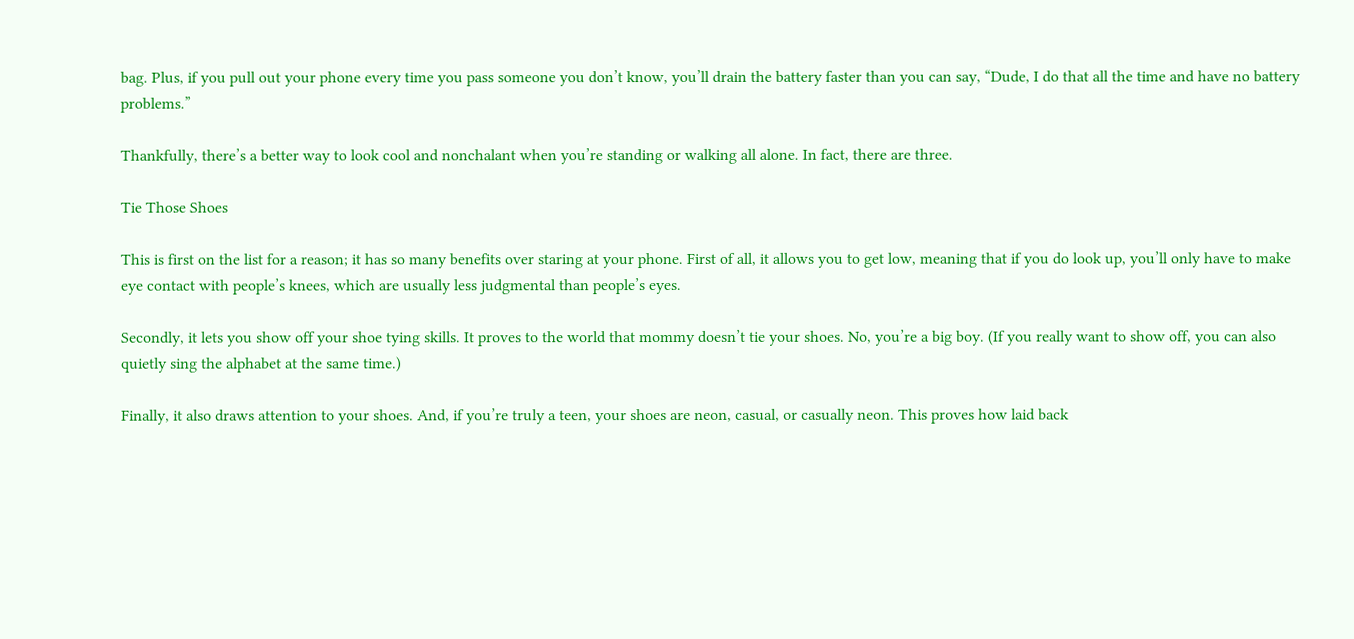bag. Plus, if you pull out your phone every time you pass someone you don’t know, you’ll drain the battery faster than you can say, “Dude, I do that all the time and have no battery problems.”

Thankfully, there’s a better way to look cool and nonchalant when you’re standing or walking all alone. In fact, there are three.

Tie Those Shoes

This is first on the list for a reason; it has so many benefits over staring at your phone. First of all, it allows you to get low, meaning that if you do look up, you’ll only have to make eye contact with people’s knees, which are usually less judgmental than people’s eyes.

Secondly, it lets you show off your shoe tying skills. It proves to the world that mommy doesn’t tie your shoes. No, you’re a big boy. (If you really want to show off, you can also quietly sing the alphabet at the same time.)

Finally, it also draws attention to your shoes. And, if you’re truly a teen, your shoes are neon, casual, or casually neon. This proves how laid back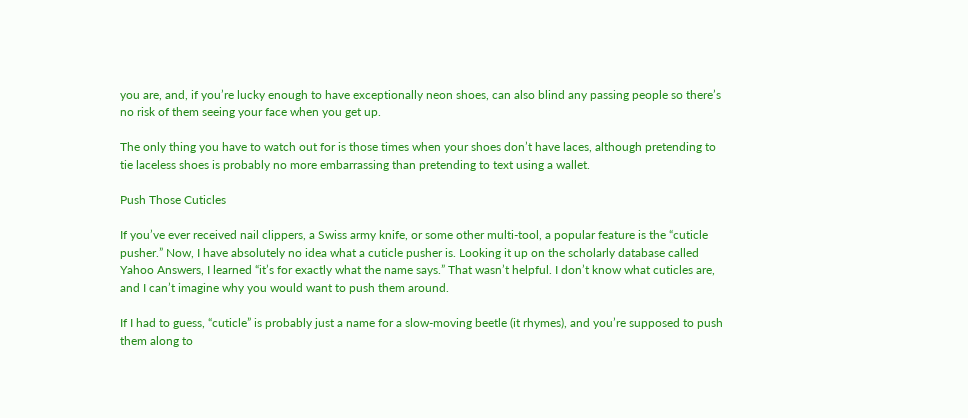you are, and, if you’re lucky enough to have exceptionally neon shoes, can also blind any passing people so there’s no risk of them seeing your face when you get up.

The only thing you have to watch out for is those times when your shoes don’t have laces, although pretending to tie laceless shoes is probably no more embarrassing than pretending to text using a wallet.

Push Those Cuticles

If you’ve ever received nail clippers, a Swiss army knife, or some other multi-tool, a popular feature is the “cuticle pusher.” Now, I have absolutely no idea what a cuticle pusher is. Looking it up on the scholarly database called Yahoo Answers, I learned “it’s for exactly what the name says.” That wasn’t helpful. I don’t know what cuticles are, and I can’t imagine why you would want to push them around.

If I had to guess, “cuticle” is probably just a name for a slow-moving beetle (it rhymes), and you’re supposed to push them along to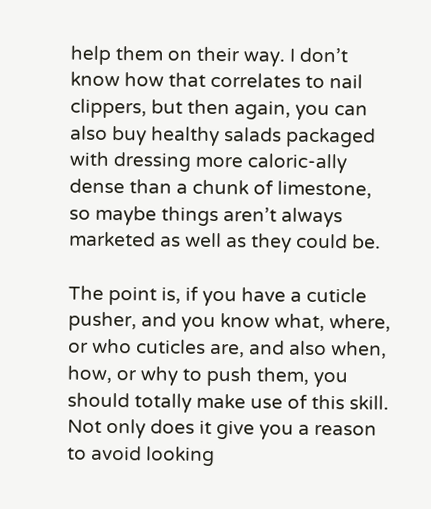help them on their way. I don’t know how that correlates to nail clippers, but then again, you can also buy healthy salads packaged with dressing more caloric-ally dense than a chunk of limestone, so maybe things aren’t always marketed as well as they could be.

The point is, if you have a cuticle pusher, and you know what, where, or who cuticles are, and also when, how, or why to push them, you should totally make use of this skill. Not only does it give you a reason to avoid looking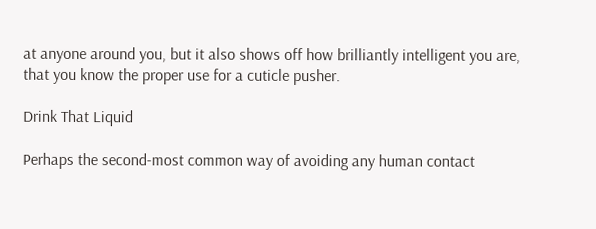at anyone around you, but it also shows off how brilliantly intelligent you are, that you know the proper use for a cuticle pusher.

Drink That Liquid

Perhaps the second-most common way of avoiding any human contact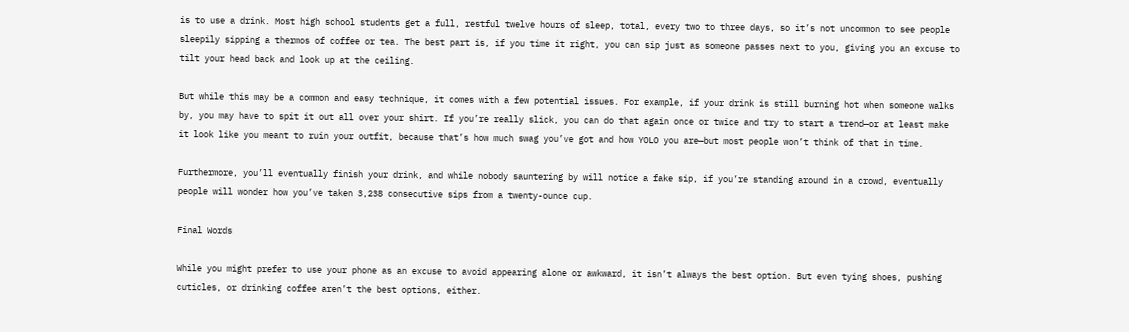is to use a drink. Most high school students get a full, restful twelve hours of sleep, total, every two to three days, so it’s not uncommon to see people sleepily sipping a thermos of coffee or tea. The best part is, if you time it right, you can sip just as someone passes next to you, giving you an excuse to tilt your head back and look up at the ceiling.

But while this may be a common and easy technique, it comes with a few potential issues. For example, if your drink is still burning hot when someone walks by, you may have to spit it out all over your shirt. If you’re really slick, you can do that again once or twice and try to start a trend—or at least make it look like you meant to ruin your outfit, because that’s how much swag you’ve got and how YOLO you are—but most people won’t think of that in time.

Furthermore, you’ll eventually finish your drink, and while nobody sauntering by will notice a fake sip, if you’re standing around in a crowd, eventually people will wonder how you’ve taken 3,238 consecutive sips from a twenty-ounce cup.

Final Words

While you might prefer to use your phone as an excuse to avoid appearing alone or awkward, it isn’t always the best option. But even tying shoes, pushing cuticles, or drinking coffee aren’t the best options, either.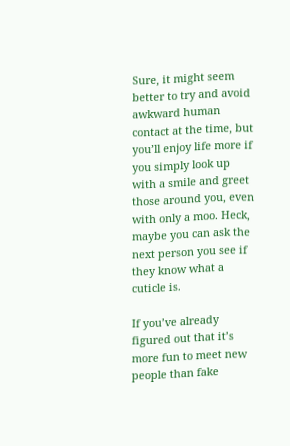Sure, it might seem better to try and avoid awkward human contact at the time, but you’ll enjoy life more if you simply look up with a smile and greet those around you, even with only a moo. Heck, maybe you can ask the next person you see if they know what a cuticle is.

If you’ve already figured out that it’s more fun to meet new people than fake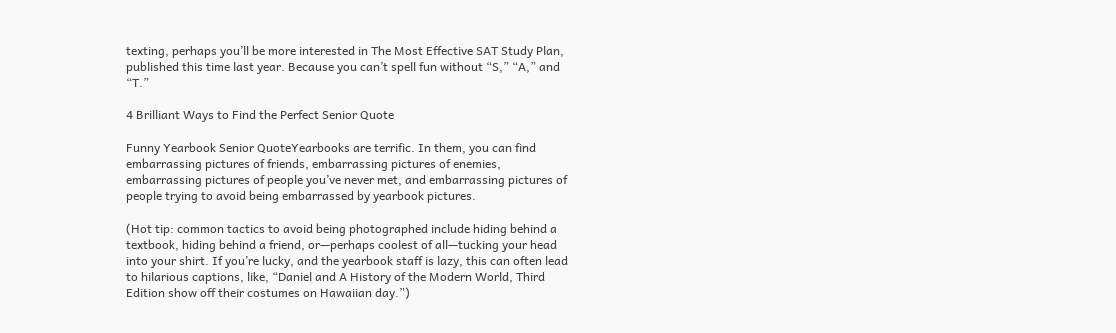texting, perhaps you’ll be more interested in The Most Effective SAT Study Plan, published this time last year. Because you can’t spell fun without “S,” “A,” and “T.”

4 Brilliant Ways to Find the Perfect Senior Quote

Funny Yearbook Senior QuoteYearbooks are terrific. In them, you can find embarrassing pictures of friends, embarrassing pictures of enemies, embarrassing pictures of people you’ve never met, and embarrassing pictures of people trying to avoid being embarrassed by yearbook pictures.

(Hot tip: common tactics to avoid being photographed include hiding behind a textbook, hiding behind a friend, or—perhaps coolest of all—tucking your head into your shirt. If you’re lucky, and the yearbook staff is lazy, this can often lead to hilarious captions, like, “Daniel and A History of the Modern World, Third Edition show off their costumes on Hawaiian day.”)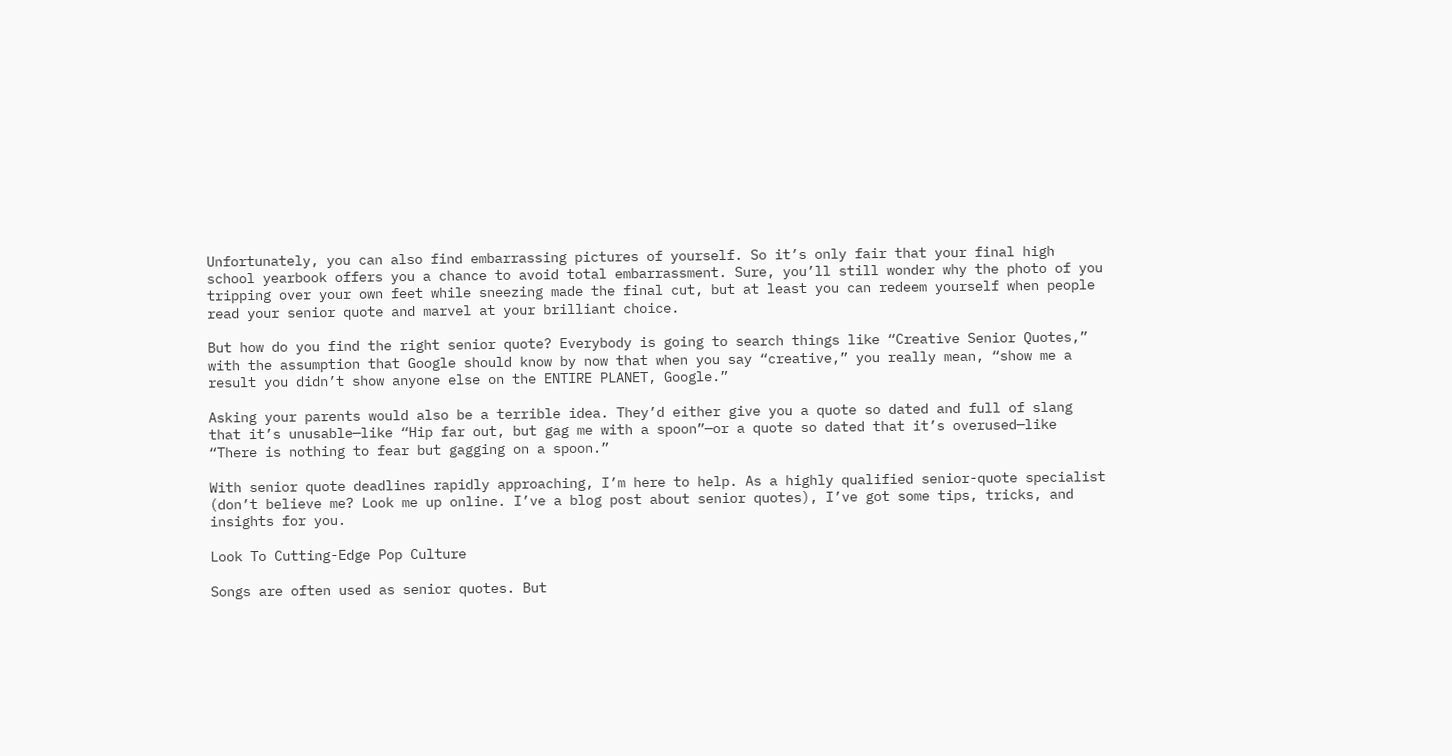Unfortunately, you can also find embarrassing pictures of yourself. So it’s only fair that your final high school yearbook offers you a chance to avoid total embarrassment. Sure, you’ll still wonder why the photo of you tripping over your own feet while sneezing made the final cut, but at least you can redeem yourself when people read your senior quote and marvel at your brilliant choice.

But how do you find the right senior quote? Everybody is going to search things like “Creative Senior Quotes,” with the assumption that Google should know by now that when you say “creative,” you really mean, “show me a result you didn’t show anyone else on the ENTIRE PLANET, Google.”

Asking your parents would also be a terrible idea. They’d either give you a quote so dated and full of slang that it’s unusable—like “Hip far out, but gag me with a spoon”—or a quote so dated that it’s overused—like “There is nothing to fear but gagging on a spoon.”

With senior quote deadlines rapidly approaching, I’m here to help. As a highly qualified senior-quote specialist (don’t believe me? Look me up online. I’ve a blog post about senior quotes), I’ve got some tips, tricks, and insights for you.

Look To Cutting-Edge Pop Culture

Songs are often used as senior quotes. But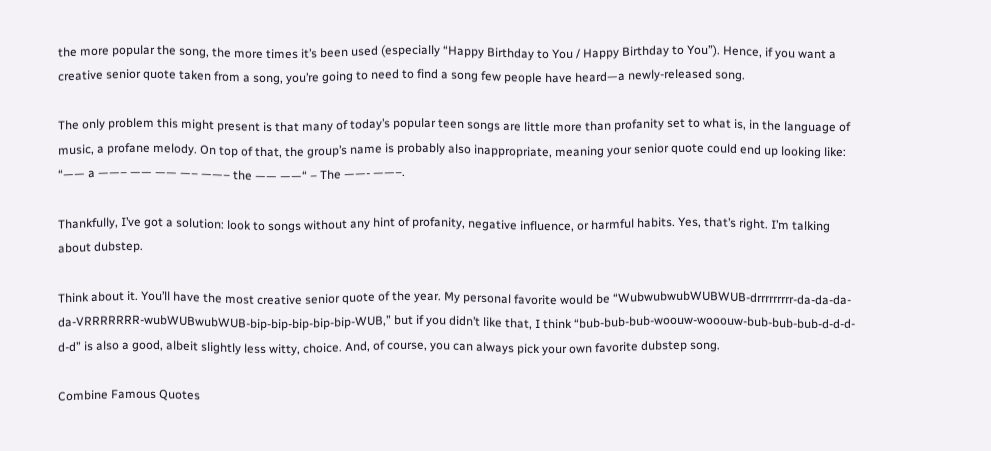the more popular the song, the more times it’s been used (especially “Happy Birthday to You / Happy Birthday to You”). Hence, if you want a creative senior quote taken from a song, you’re going to need to find a song few people have heard—a newly-released song.

The only problem this might present is that many of today’s popular teen songs are little more than profanity set to what is, in the language of music, a profane melody. On top of that, the group’s name is probably also inappropriate, meaning your senior quote could end up looking like: “—— a ——– —— —— —– ——– the —— ——“ – The ——- ——–.

Thankfully, I’ve got a solution: look to songs without any hint of profanity, negative influence, or harmful habits. Yes, that’s right. I’m talking about dubstep.

Think about it. You’ll have the most creative senior quote of the year. My personal favorite would be “WubwubwubWUBWUB-drrrrrrrrr-da-da-da-da-VRRRRRRR-wubWUBwubWUB-bip-bip-bip-bip-bip-WUB,” but if you didn’t like that, I think “bub-bub-bub-woouw-wooouw-bub-bub-bub-d-d-d-d-d” is also a good, albeit slightly less witty, choice. And, of course, you can always pick your own favorite dubstep song.

Combine Famous Quotes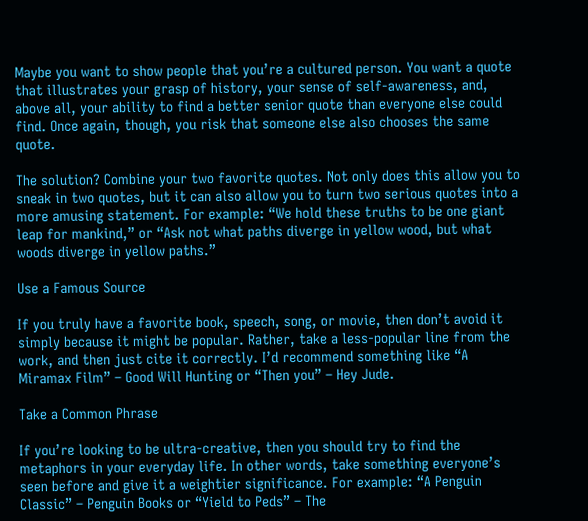Maybe you want to show people that you’re a cultured person. You want a quote that illustrates your grasp of history, your sense of self-awareness, and, above all, your ability to find a better senior quote than everyone else could find. Once again, though, you risk that someone else also chooses the same quote.

The solution? Combine your two favorite quotes. Not only does this allow you to sneak in two quotes, but it can also allow you to turn two serious quotes into a more amusing statement. For example: “We hold these truths to be one giant leap for mankind,” or “Ask not what paths diverge in yellow wood, but what woods diverge in yellow paths.”

Use a Famous Source

If you truly have a favorite book, speech, song, or movie, then don’t avoid it simply because it might be popular. Rather, take a less-popular line from the work, and then just cite it correctly. I’d recommend something like “A Miramax Film” – Good Will Hunting or “Then you” – Hey Jude.

Take a Common Phrase

If you’re looking to be ultra-creative, then you should try to find the metaphors in your everyday life. In other words, take something everyone’s seen before and give it a weightier significance. For example: “A Penguin Classic” – Penguin Books or “Yield to Peds” – The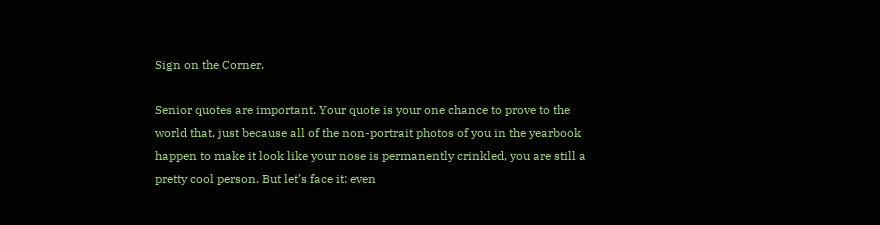Sign on the Corner.

Senior quotes are important. Your quote is your one chance to prove to the world that, just because all of the non-portrait photos of you in the yearbook happen to make it look like your nose is permanently crinkled, you are still a pretty cool person. But let’s face it: even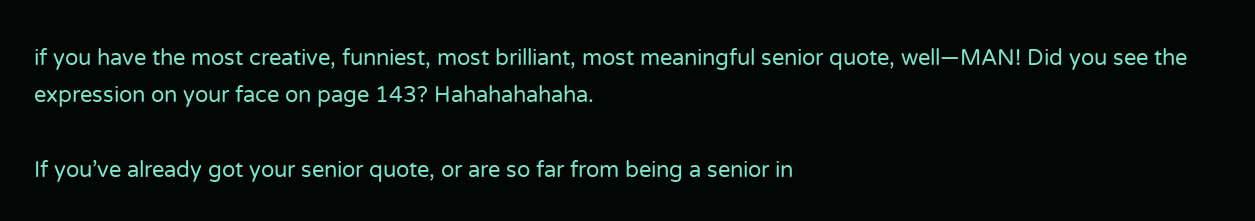if you have the most creative, funniest, most brilliant, most meaningful senior quote, well—MAN! Did you see the expression on your face on page 143? Hahahahahaha.

If you’ve already got your senior quote, or are so far from being a senior in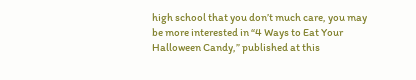high school that you don’t much care, you may be more interested in “4 Ways to Eat Your Halloween Candy,” published at this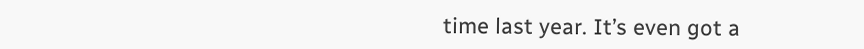time last year. It’s even got a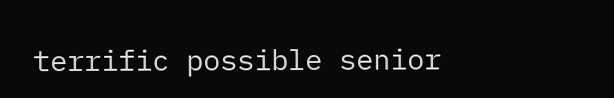terrific possible senior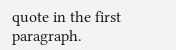quote in the first paragraph.